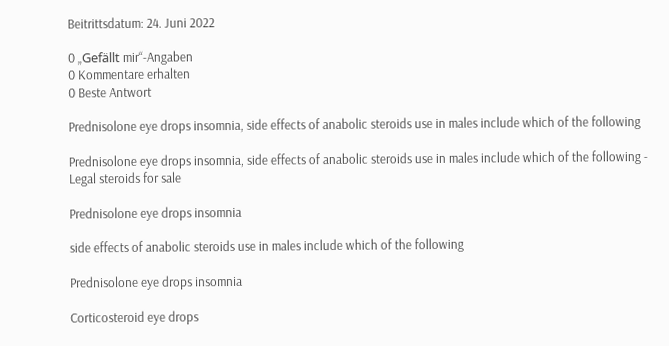Beitrittsdatum: 24. Juni 2022

0 „Gefällt mir“-Angaben
0 Kommentare erhalten
0 Beste Antwort

Prednisolone eye drops insomnia, side effects of anabolic steroids use in males include which of the following

Prednisolone eye drops insomnia, side effects of anabolic steroids use in males include which of the following - Legal steroids for sale

Prednisolone eye drops insomnia

side effects of anabolic steroids use in males include which of the following

Prednisolone eye drops insomnia

Corticosteroid eye drops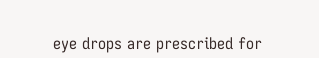eye drops are prescribed for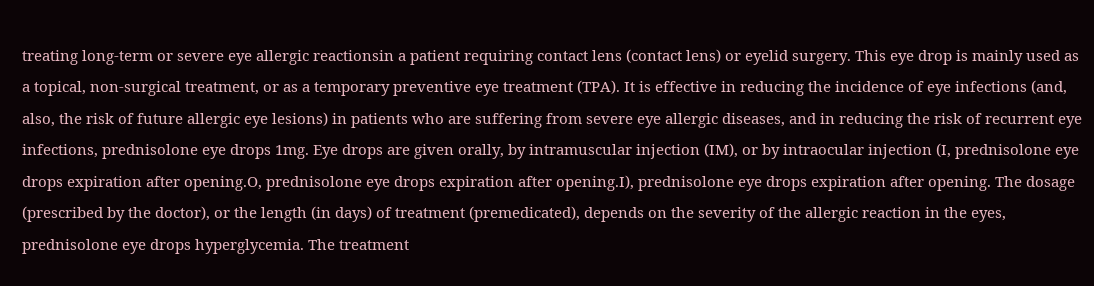treating long-term or severe eye allergic reactionsin a patient requiring contact lens (contact lens) or eyelid surgery. This eye drop is mainly used as a topical, non-surgical treatment, or as a temporary preventive eye treatment (TPA). It is effective in reducing the incidence of eye infections (and, also, the risk of future allergic eye lesions) in patients who are suffering from severe eye allergic diseases, and in reducing the risk of recurrent eye infections, prednisolone eye drops 1mg. Eye drops are given orally, by intramuscular injection (IM), or by intraocular injection (I, prednisolone eye drops expiration after opening.O, prednisolone eye drops expiration after opening.I), prednisolone eye drops expiration after opening. The dosage (prescribed by the doctor), or the length (in days) of treatment (premedicated), depends on the severity of the allergic reaction in the eyes, prednisolone eye drops hyperglycemia. The treatment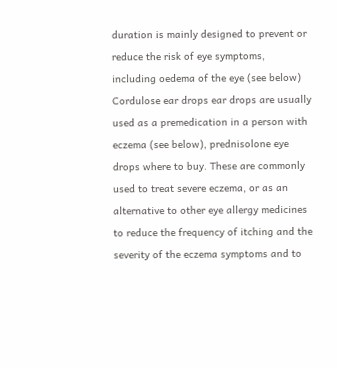duration is mainly designed to prevent or reduce the risk of eye symptoms, including oedema of the eye (see below) Cordulose ear drops ear drops are usually used as a premedication in a person with eczema (see below), prednisolone eye drops where to buy. These are commonly used to treat severe eczema, or as an alternative to other eye allergy medicines to reduce the frequency of itching and the severity of the eczema symptoms and to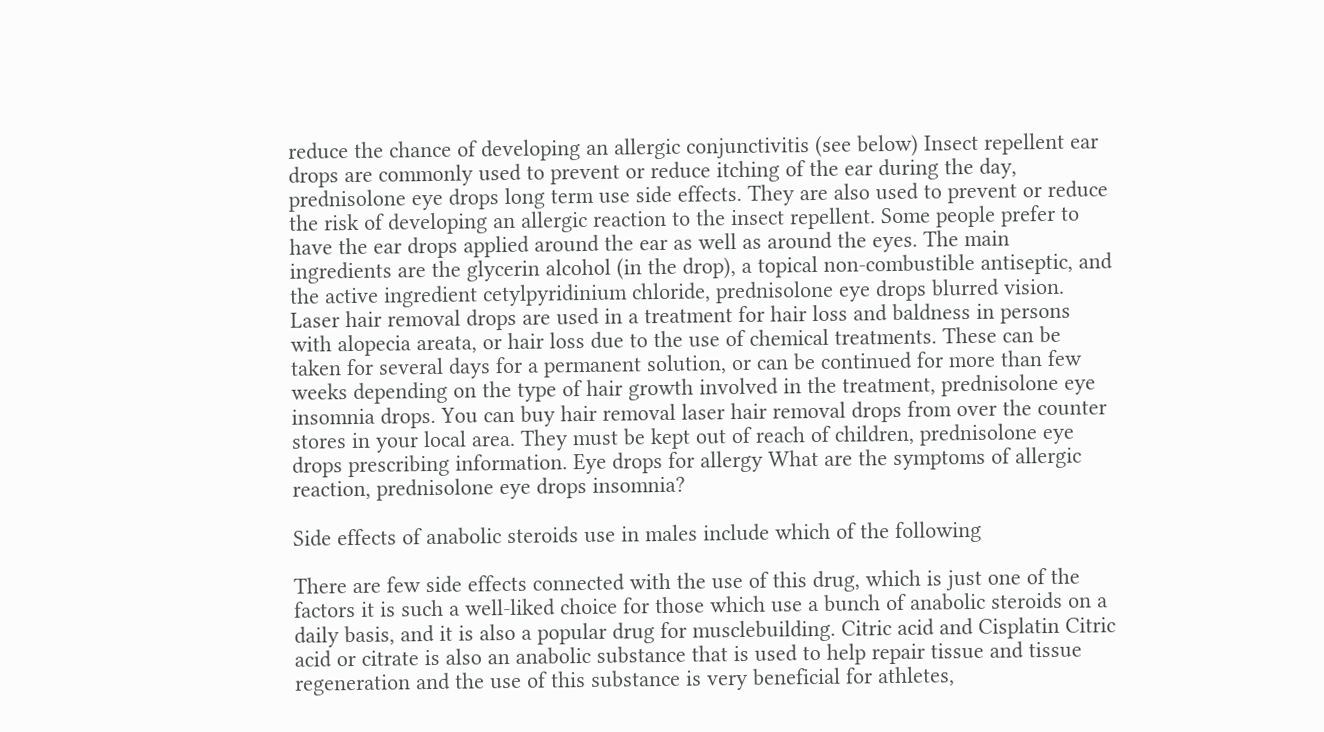reduce the chance of developing an allergic conjunctivitis (see below) Insect repellent ear drops are commonly used to prevent or reduce itching of the ear during the day, prednisolone eye drops long term use side effects. They are also used to prevent or reduce the risk of developing an allergic reaction to the insect repellent. Some people prefer to have the ear drops applied around the ear as well as around the eyes. The main ingredients are the glycerin alcohol (in the drop), a topical non-combustible antiseptic, and the active ingredient cetylpyridinium chloride, prednisolone eye drops blurred vision. Laser hair removal drops are used in a treatment for hair loss and baldness in persons with alopecia areata, or hair loss due to the use of chemical treatments. These can be taken for several days for a permanent solution, or can be continued for more than few weeks depending on the type of hair growth involved in the treatment, prednisolone eye insomnia drops. You can buy hair removal laser hair removal drops from over the counter stores in your local area. They must be kept out of reach of children, prednisolone eye drops prescribing information. Eye drops for allergy What are the symptoms of allergic reaction, prednisolone eye drops insomnia?

Side effects of anabolic steroids use in males include which of the following

There are few side effects connected with the use of this drug, which is just one of the factors it is such a well-liked choice for those which use a bunch of anabolic steroids on a daily basis, and it is also a popular drug for musclebuilding. Citric acid and Cisplatin Citric acid or citrate is also an anabolic substance that is used to help repair tissue and tissue regeneration and the use of this substance is very beneficial for athletes,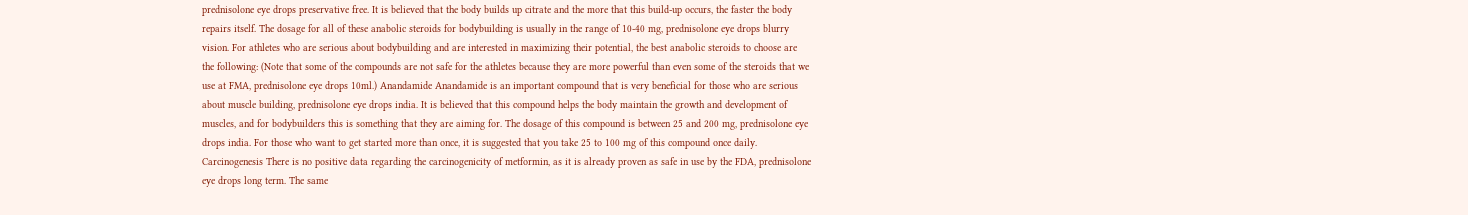prednisolone eye drops preservative free. It is believed that the body builds up citrate and the more that this build-up occurs, the faster the body repairs itself. The dosage for all of these anabolic steroids for bodybuilding is usually in the range of 10-40 mg, prednisolone eye drops blurry vision. For athletes who are serious about bodybuilding and are interested in maximizing their potential, the best anabolic steroids to choose are the following: (Note that some of the compounds are not safe for the athletes because they are more powerful than even some of the steroids that we use at FMA, prednisolone eye drops 10ml.) Anandamide Anandamide is an important compound that is very beneficial for those who are serious about muscle building, prednisolone eye drops india. It is believed that this compound helps the body maintain the growth and development of muscles, and for bodybuilders this is something that they are aiming for. The dosage of this compound is between 25 and 200 mg, prednisolone eye drops india. For those who want to get started more than once, it is suggested that you take 25 to 100 mg of this compound once daily. Carcinogenesis There is no positive data regarding the carcinogenicity of metformin, as it is already proven as safe in use by the FDA, prednisolone eye drops long term. The same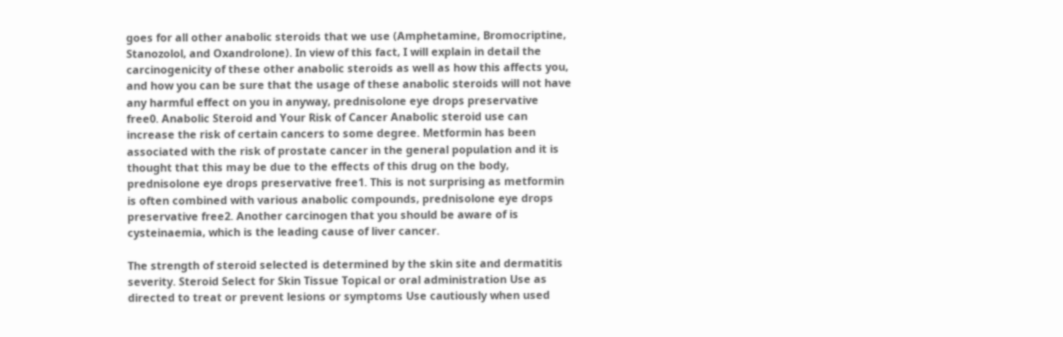goes for all other anabolic steroids that we use (Amphetamine, Bromocriptine, Stanozolol, and Oxandrolone). In view of this fact, I will explain in detail the carcinogenicity of these other anabolic steroids as well as how this affects you, and how you can be sure that the usage of these anabolic steroids will not have any harmful effect on you in anyway, prednisolone eye drops preservative free0. Anabolic Steroid and Your Risk of Cancer Anabolic steroid use can increase the risk of certain cancers to some degree. Metformin has been associated with the risk of prostate cancer in the general population and it is thought that this may be due to the effects of this drug on the body, prednisolone eye drops preservative free1. This is not surprising as metformin is often combined with various anabolic compounds, prednisolone eye drops preservative free2. Another carcinogen that you should be aware of is cysteinaemia, which is the leading cause of liver cancer.

The strength of steroid selected is determined by the skin site and dermatitis severity. Steroid Select for Skin Tissue Topical or oral administration Use as directed to treat or prevent lesions or symptoms Use cautiously when used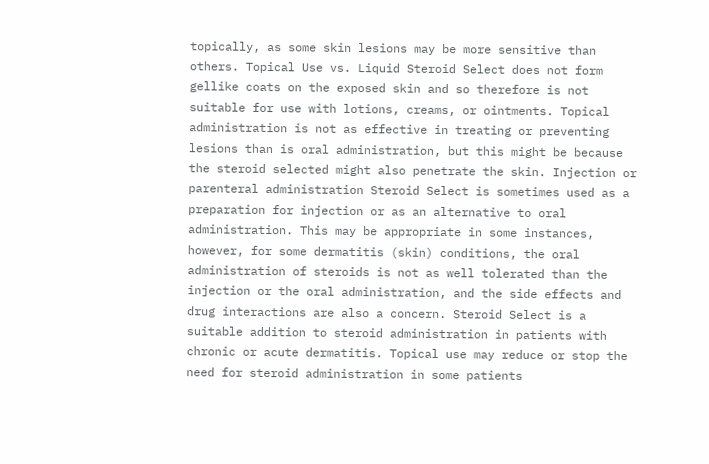topically, as some skin lesions may be more sensitive than others. Topical Use vs. Liquid Steroid Select does not form gellike coats on the exposed skin and so therefore is not suitable for use with lotions, creams, or ointments. Topical administration is not as effective in treating or preventing lesions than is oral administration, but this might be because the steroid selected might also penetrate the skin. Injection or parenteral administration Steroid Select is sometimes used as a preparation for injection or as an alternative to oral administration. This may be appropriate in some instances, however, for some dermatitis (skin) conditions, the oral administration of steroids is not as well tolerated than the injection or the oral administration, and the side effects and drug interactions are also a concern. Steroid Select is a suitable addition to steroid administration in patients with chronic or acute dermatitis. Topical use may reduce or stop the need for steroid administration in some patients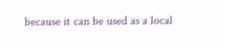because it can be used as a local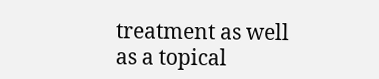treatment as well as a topical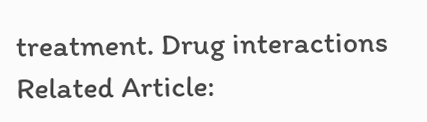treatment. Drug interactions Related Article: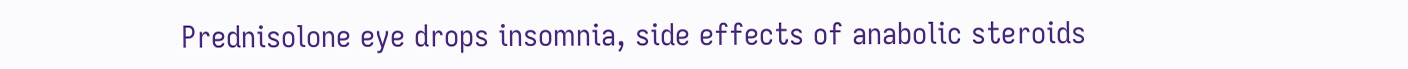Prednisolone eye drops insomnia, side effects of anabolic steroids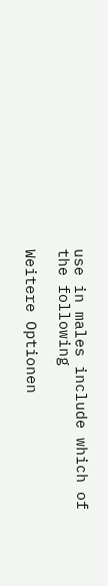use in males include which of the following

Weitere Optionen